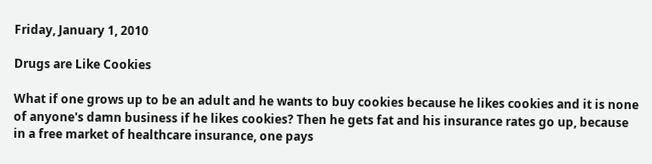Friday, January 1, 2010

Drugs are Like Cookies

What if one grows up to be an adult and he wants to buy cookies because he likes cookies and it is none of anyone's damn business if he likes cookies? Then he gets fat and his insurance rates go up, because in a free market of healthcare insurance, one pays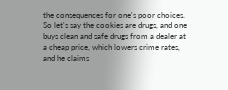the consequences for one's poor choices. So let's say the cookies are drugs, and one buys clean and safe drugs from a dealer at a cheap price, which lowers crime rates, and he claims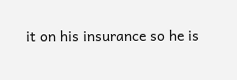it on his insurance so he is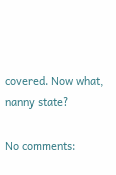covered. Now what, nanny state?

No comments: